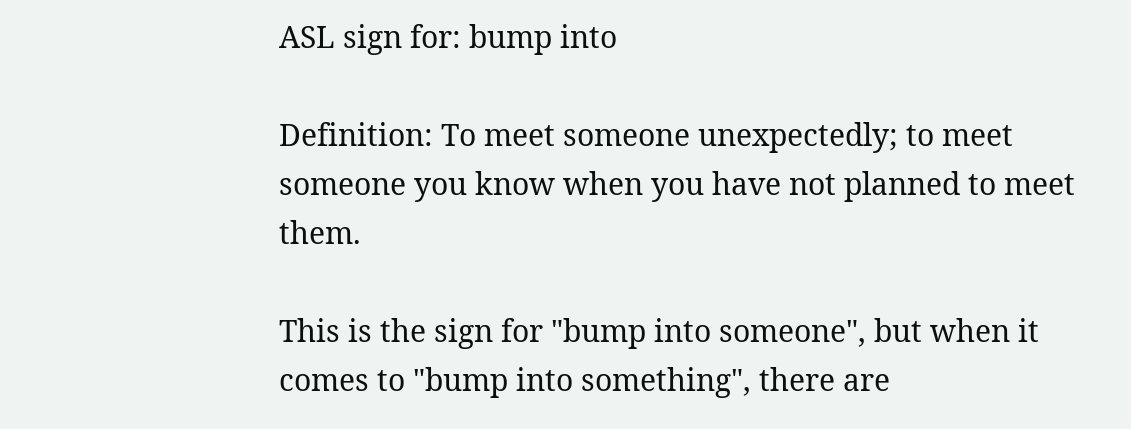ASL sign for: bump into

Definition: To meet someone unexpectedly; to meet someone you know when you have not planned to meet them.

This is the sign for "bump into someone", but when it comes to "bump into something", there are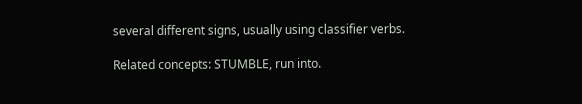several different signs, usually using classifier verbs.

Related concepts: STUMBLE, run into.